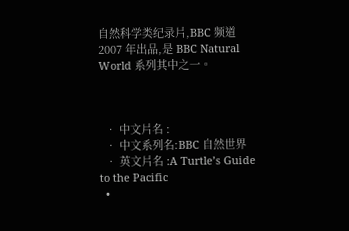自然科学类纪录片,BBC 频道 2007 年出品,是 BBC Natural World 系列其中之一。



  • 中文片名 :
  • 中文系列名:BBC 自然世界
  • 英文片名 :A Turtle’s Guide to the Pacific
  •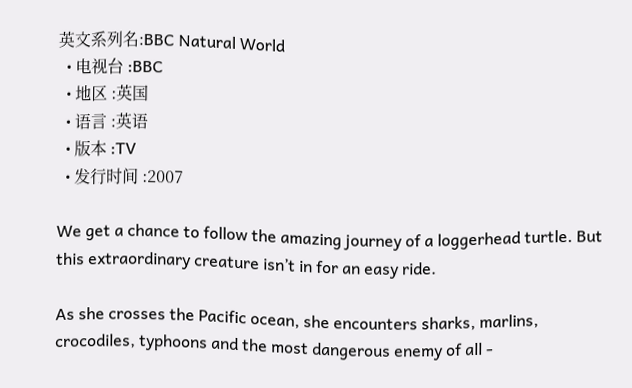英文系列名:BBC Natural World
  • 电视台 :BBC
  • 地区 :英国
  • 语言 :英语
  • 版本 :TV
  • 发行时间 :2007

We get a chance to follow the amazing journey of a loggerhead turtle. But this extraordinary creature isn’t in for an easy ride.

As she crosses the Pacific ocean, she encounters sharks, marlins, crocodiles, typhoons and the most dangerous enemy of all -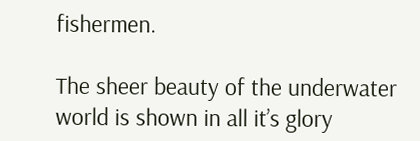fishermen.

The sheer beauty of the underwater world is shown in all it’s glory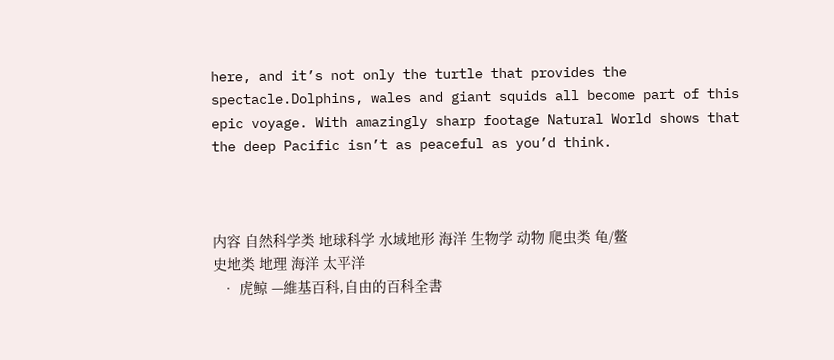here, and it’s not only the turtle that provides the spectacle.Dolphins, wales and giant squids all become part of this epic voyage. With amazingly sharp footage Natural World shows that the deep Pacific isn’t as peaceful as you’d think.



内容 自然科学类 地球科学 水域地形 海洋 生物学 动物 爬虫类 龟/鳖
史地类 地理 海洋 太平洋
  • 虎鲸 —維基百科,自由的百科全書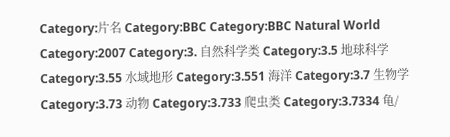Category:片名 Category:BBC Category:BBC Natural World Category:2007 Category:3. 自然科学类 Category:3.5 地球科学 Category:3.55 水域地形 Category:3.551 海洋 Category:3.7 生物学 Category:3.73 动物 Category:3.733 爬虫类 Category:3.7334 龟/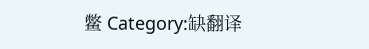鳖 Category:缺翻译